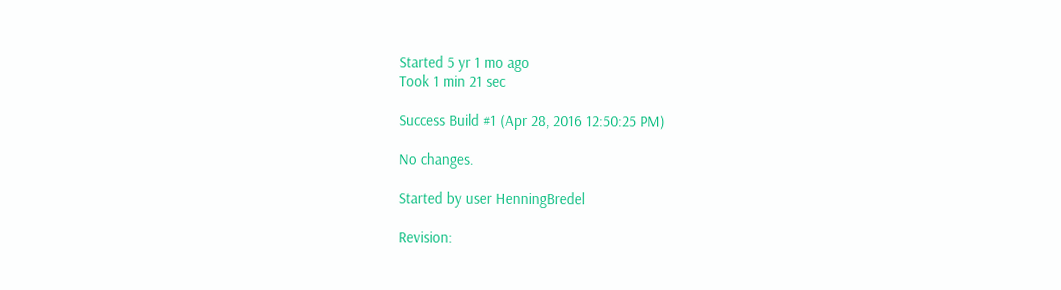Started 5 yr 1 mo ago
Took 1 min 21 sec

Success Build #1 (Apr 28, 2016 12:50:25 PM)

No changes.

Started by user HenningBredel

Revision: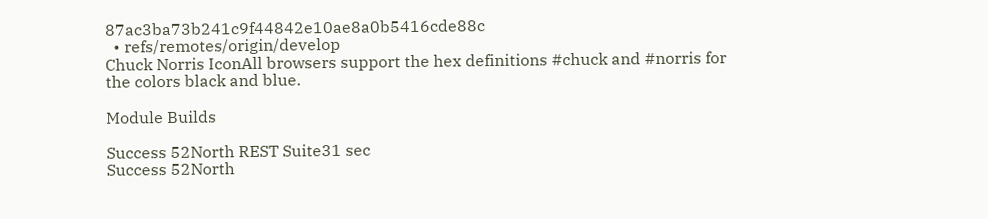87ac3ba73b241c9f44842e10ae8a0b5416cde88c
  • refs/remotes/origin/develop
Chuck Norris IconAll browsers support the hex definitions #chuck and #norris for the colors black and blue.

Module Builds

Success 52North REST Suite31 sec
Success 52North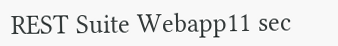REST Suite Webapp11 sec